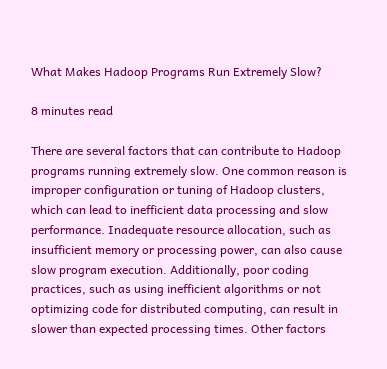What Makes Hadoop Programs Run Extremely Slow?

8 minutes read

There are several factors that can contribute to Hadoop programs running extremely slow. One common reason is improper configuration or tuning of Hadoop clusters, which can lead to inefficient data processing and slow performance. Inadequate resource allocation, such as insufficient memory or processing power, can also cause slow program execution. Additionally, poor coding practices, such as using inefficient algorithms or not optimizing code for distributed computing, can result in slower than expected processing times. Other factors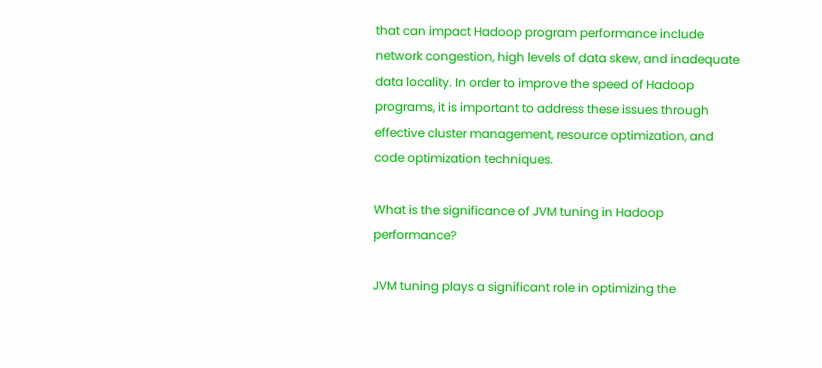that can impact Hadoop program performance include network congestion, high levels of data skew, and inadequate data locality. In order to improve the speed of Hadoop programs, it is important to address these issues through effective cluster management, resource optimization, and code optimization techniques.

What is the significance of JVM tuning in Hadoop performance?

JVM tuning plays a significant role in optimizing the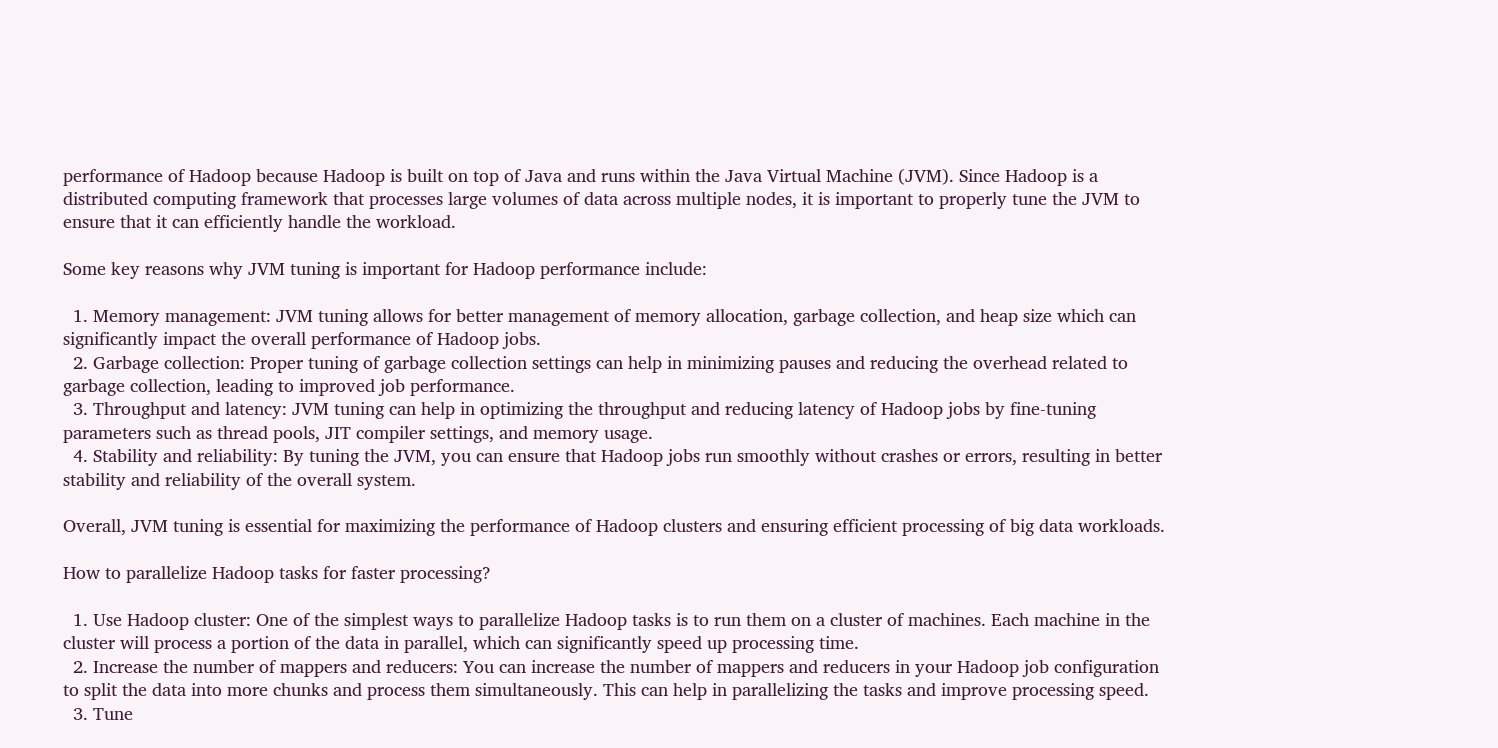performance of Hadoop because Hadoop is built on top of Java and runs within the Java Virtual Machine (JVM). Since Hadoop is a distributed computing framework that processes large volumes of data across multiple nodes, it is important to properly tune the JVM to ensure that it can efficiently handle the workload.

Some key reasons why JVM tuning is important for Hadoop performance include:

  1. Memory management: JVM tuning allows for better management of memory allocation, garbage collection, and heap size which can significantly impact the overall performance of Hadoop jobs.
  2. Garbage collection: Proper tuning of garbage collection settings can help in minimizing pauses and reducing the overhead related to garbage collection, leading to improved job performance.
  3. Throughput and latency: JVM tuning can help in optimizing the throughput and reducing latency of Hadoop jobs by fine-tuning parameters such as thread pools, JIT compiler settings, and memory usage.
  4. Stability and reliability: By tuning the JVM, you can ensure that Hadoop jobs run smoothly without crashes or errors, resulting in better stability and reliability of the overall system.

Overall, JVM tuning is essential for maximizing the performance of Hadoop clusters and ensuring efficient processing of big data workloads.

How to parallelize Hadoop tasks for faster processing?

  1. Use Hadoop cluster: One of the simplest ways to parallelize Hadoop tasks is to run them on a cluster of machines. Each machine in the cluster will process a portion of the data in parallel, which can significantly speed up processing time.
  2. Increase the number of mappers and reducers: You can increase the number of mappers and reducers in your Hadoop job configuration to split the data into more chunks and process them simultaneously. This can help in parallelizing the tasks and improve processing speed.
  3. Tune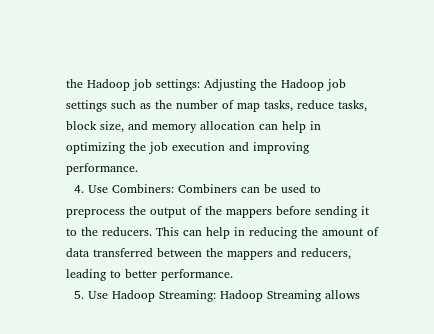the Hadoop job settings: Adjusting the Hadoop job settings such as the number of map tasks, reduce tasks, block size, and memory allocation can help in optimizing the job execution and improving performance.
  4. Use Combiners: Combiners can be used to preprocess the output of the mappers before sending it to the reducers. This can help in reducing the amount of data transferred between the mappers and reducers, leading to better performance.
  5. Use Hadoop Streaming: Hadoop Streaming allows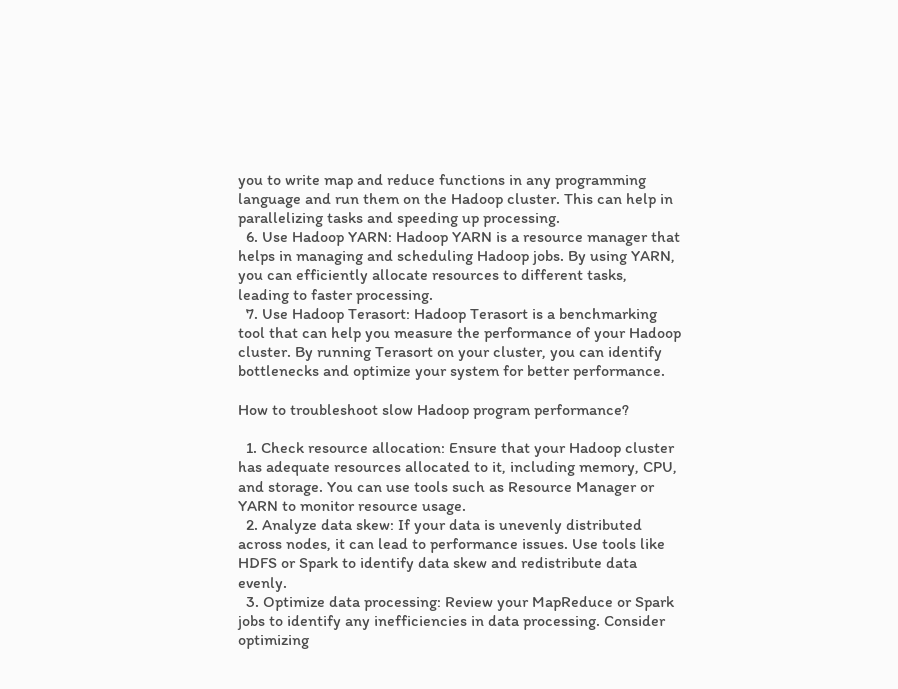you to write map and reduce functions in any programming language and run them on the Hadoop cluster. This can help in parallelizing tasks and speeding up processing.
  6. Use Hadoop YARN: Hadoop YARN is a resource manager that helps in managing and scheduling Hadoop jobs. By using YARN, you can efficiently allocate resources to different tasks, leading to faster processing.
  7. Use Hadoop Terasort: Hadoop Terasort is a benchmarking tool that can help you measure the performance of your Hadoop cluster. By running Terasort on your cluster, you can identify bottlenecks and optimize your system for better performance.

How to troubleshoot slow Hadoop program performance?

  1. Check resource allocation: Ensure that your Hadoop cluster has adequate resources allocated to it, including memory, CPU, and storage. You can use tools such as Resource Manager or YARN to monitor resource usage.
  2. Analyze data skew: If your data is unevenly distributed across nodes, it can lead to performance issues. Use tools like HDFS or Spark to identify data skew and redistribute data evenly.
  3. Optimize data processing: Review your MapReduce or Spark jobs to identify any inefficiencies in data processing. Consider optimizing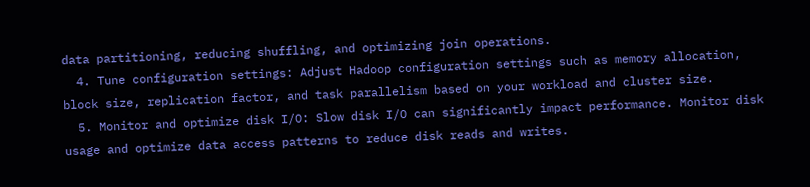data partitioning, reducing shuffling, and optimizing join operations.
  4. Tune configuration settings: Adjust Hadoop configuration settings such as memory allocation, block size, replication factor, and task parallelism based on your workload and cluster size.
  5. Monitor and optimize disk I/O: Slow disk I/O can significantly impact performance. Monitor disk usage and optimize data access patterns to reduce disk reads and writes.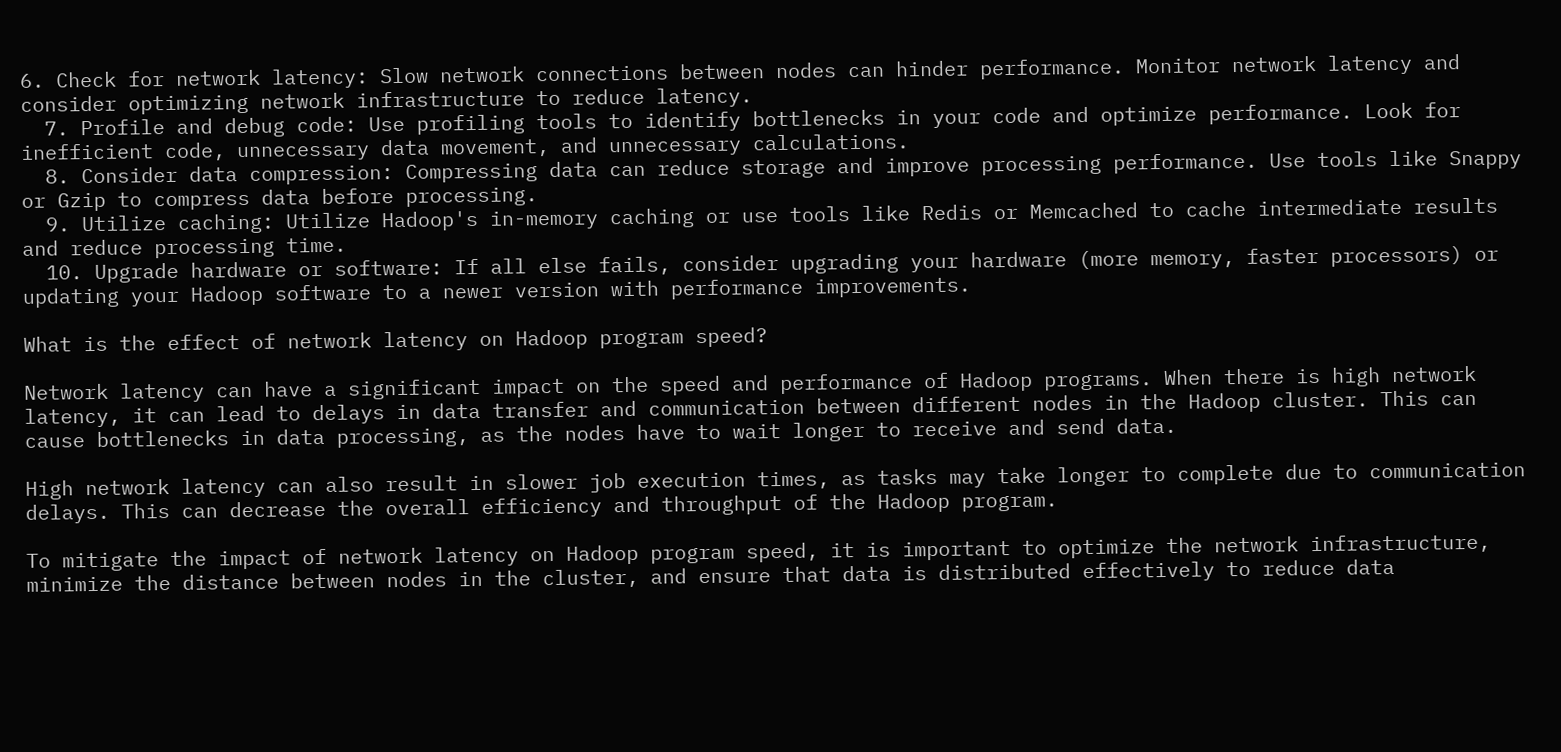6. Check for network latency: Slow network connections between nodes can hinder performance. Monitor network latency and consider optimizing network infrastructure to reduce latency.
  7. Profile and debug code: Use profiling tools to identify bottlenecks in your code and optimize performance. Look for inefficient code, unnecessary data movement, and unnecessary calculations.
  8. Consider data compression: Compressing data can reduce storage and improve processing performance. Use tools like Snappy or Gzip to compress data before processing.
  9. Utilize caching: Utilize Hadoop's in-memory caching or use tools like Redis or Memcached to cache intermediate results and reduce processing time.
  10. Upgrade hardware or software: If all else fails, consider upgrading your hardware (more memory, faster processors) or updating your Hadoop software to a newer version with performance improvements.

What is the effect of network latency on Hadoop program speed?

Network latency can have a significant impact on the speed and performance of Hadoop programs. When there is high network latency, it can lead to delays in data transfer and communication between different nodes in the Hadoop cluster. This can cause bottlenecks in data processing, as the nodes have to wait longer to receive and send data.

High network latency can also result in slower job execution times, as tasks may take longer to complete due to communication delays. This can decrease the overall efficiency and throughput of the Hadoop program.

To mitigate the impact of network latency on Hadoop program speed, it is important to optimize the network infrastructure, minimize the distance between nodes in the cluster, and ensure that data is distributed effectively to reduce data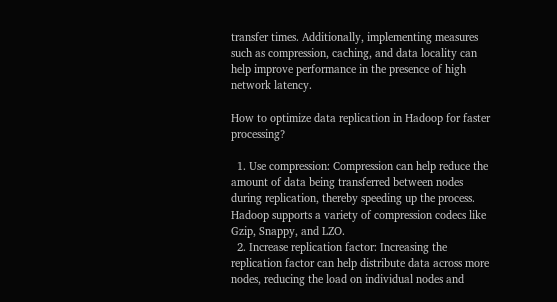transfer times. Additionally, implementing measures such as compression, caching, and data locality can help improve performance in the presence of high network latency.

How to optimize data replication in Hadoop for faster processing?

  1. Use compression: Compression can help reduce the amount of data being transferred between nodes during replication, thereby speeding up the process. Hadoop supports a variety of compression codecs like Gzip, Snappy, and LZO.
  2. Increase replication factor: Increasing the replication factor can help distribute data across more nodes, reducing the load on individual nodes and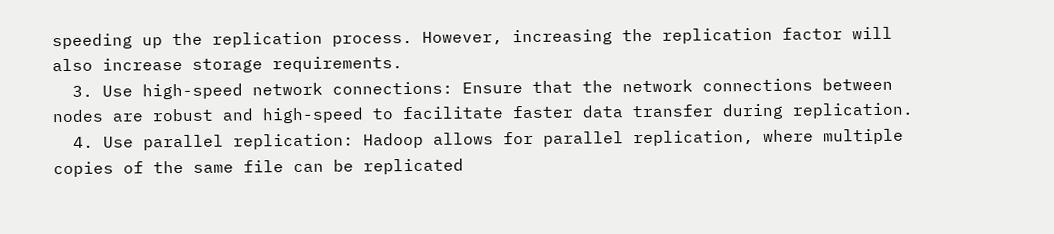speeding up the replication process. However, increasing the replication factor will also increase storage requirements.
  3. Use high-speed network connections: Ensure that the network connections between nodes are robust and high-speed to facilitate faster data transfer during replication.
  4. Use parallel replication: Hadoop allows for parallel replication, where multiple copies of the same file can be replicated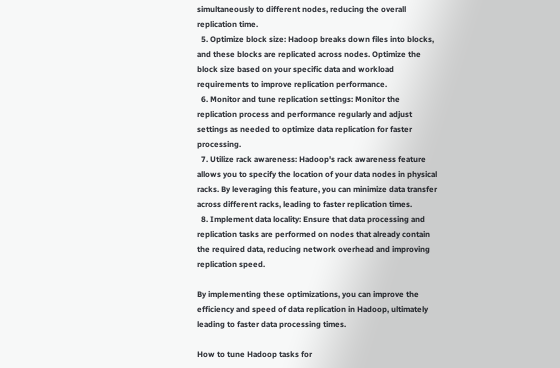simultaneously to different nodes, reducing the overall replication time.
  5. Optimize block size: Hadoop breaks down files into blocks, and these blocks are replicated across nodes. Optimize the block size based on your specific data and workload requirements to improve replication performance.
  6. Monitor and tune replication settings: Monitor the replication process and performance regularly and adjust settings as needed to optimize data replication for faster processing.
  7. Utilize rack awareness: Hadoop's rack awareness feature allows you to specify the location of your data nodes in physical racks. By leveraging this feature, you can minimize data transfer across different racks, leading to faster replication times.
  8. Implement data locality: Ensure that data processing and replication tasks are performed on nodes that already contain the required data, reducing network overhead and improving replication speed.

By implementing these optimizations, you can improve the efficiency and speed of data replication in Hadoop, ultimately leading to faster data processing times.

How to tune Hadoop tasks for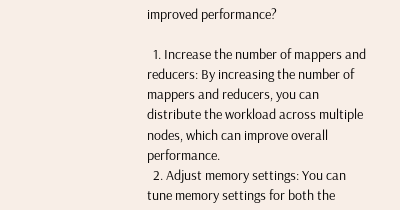improved performance?

  1. Increase the number of mappers and reducers: By increasing the number of mappers and reducers, you can distribute the workload across multiple nodes, which can improve overall performance.
  2. Adjust memory settings: You can tune memory settings for both the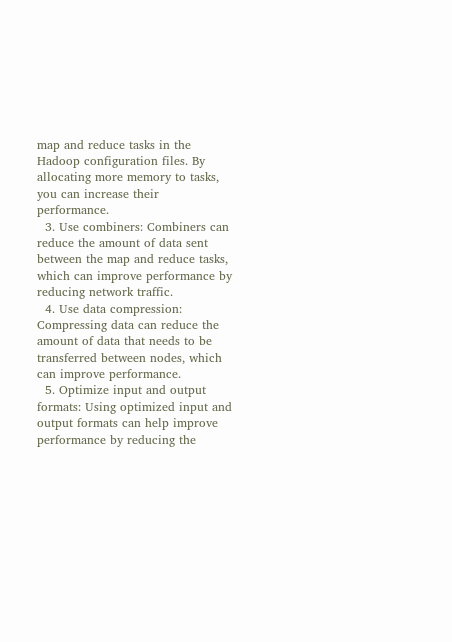map and reduce tasks in the Hadoop configuration files. By allocating more memory to tasks, you can increase their performance.
  3. Use combiners: Combiners can reduce the amount of data sent between the map and reduce tasks, which can improve performance by reducing network traffic.
  4. Use data compression: Compressing data can reduce the amount of data that needs to be transferred between nodes, which can improve performance.
  5. Optimize input and output formats: Using optimized input and output formats can help improve performance by reducing the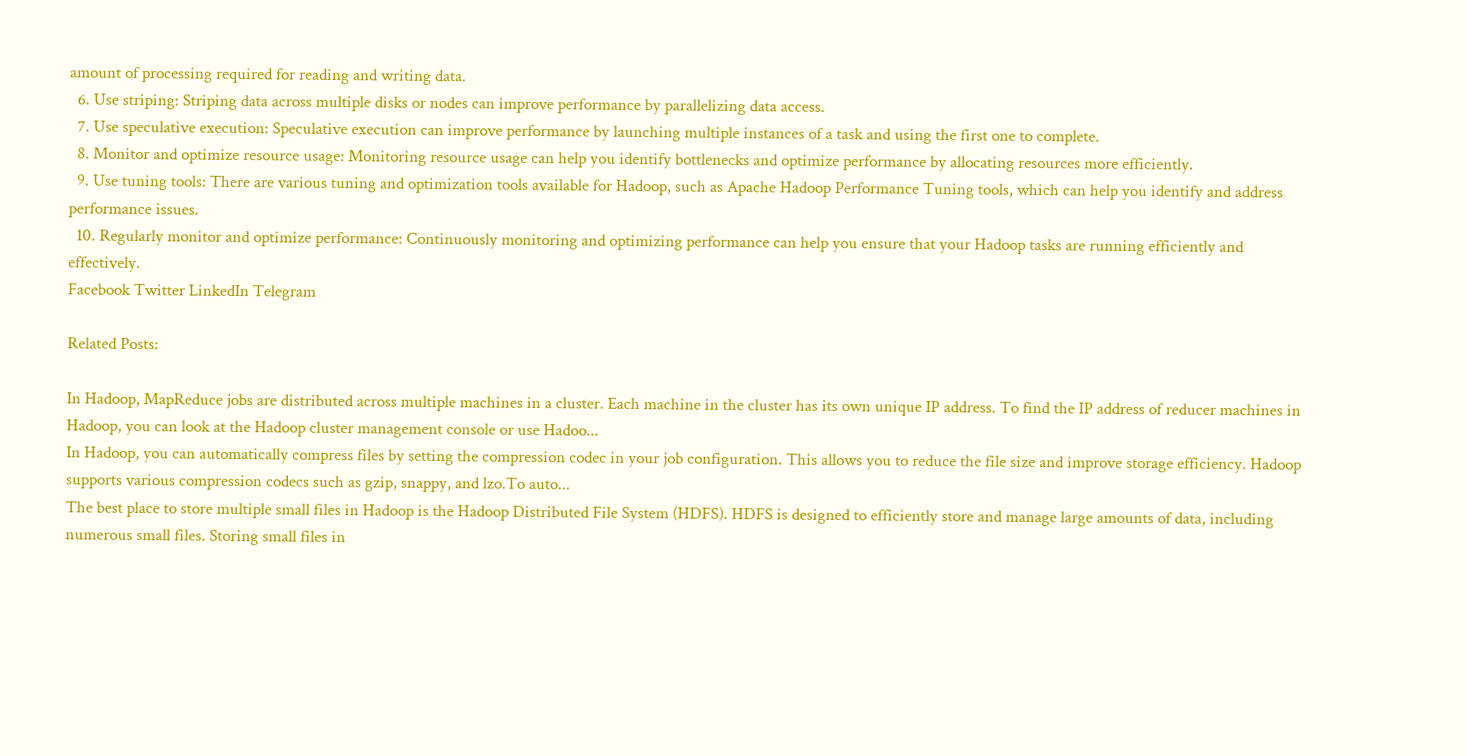amount of processing required for reading and writing data.
  6. Use striping: Striping data across multiple disks or nodes can improve performance by parallelizing data access.
  7. Use speculative execution: Speculative execution can improve performance by launching multiple instances of a task and using the first one to complete.
  8. Monitor and optimize resource usage: Monitoring resource usage can help you identify bottlenecks and optimize performance by allocating resources more efficiently.
  9. Use tuning tools: There are various tuning and optimization tools available for Hadoop, such as Apache Hadoop Performance Tuning tools, which can help you identify and address performance issues.
  10. Regularly monitor and optimize performance: Continuously monitoring and optimizing performance can help you ensure that your Hadoop tasks are running efficiently and effectively.
Facebook Twitter LinkedIn Telegram

Related Posts:

In Hadoop, MapReduce jobs are distributed across multiple machines in a cluster. Each machine in the cluster has its own unique IP address. To find the IP address of reducer machines in Hadoop, you can look at the Hadoop cluster management console or use Hadoo...
In Hadoop, you can automatically compress files by setting the compression codec in your job configuration. This allows you to reduce the file size and improve storage efficiency. Hadoop supports various compression codecs such as gzip, snappy, and lzo.To auto...
The best place to store multiple small files in Hadoop is the Hadoop Distributed File System (HDFS). HDFS is designed to efficiently store and manage large amounts of data, including numerous small files. Storing small files in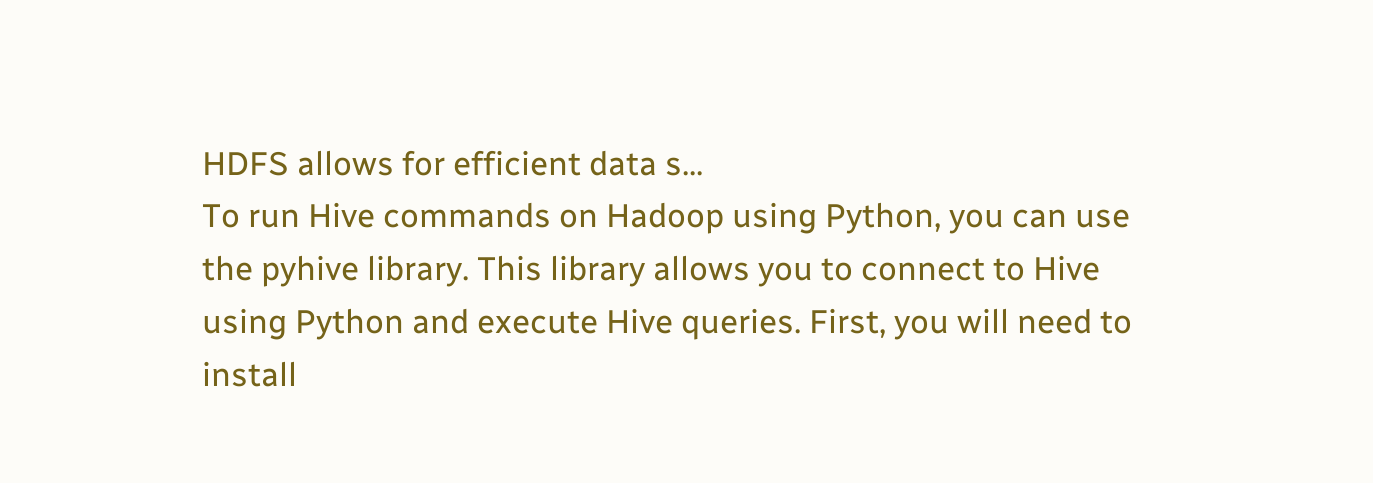HDFS allows for efficient data s...
To run Hive commands on Hadoop using Python, you can use the pyhive library. This library allows you to connect to Hive using Python and execute Hive queries. First, you will need to install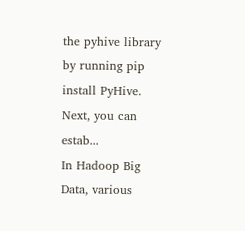the pyhive library by running pip install PyHive. Next, you can estab...
In Hadoop Big Data, various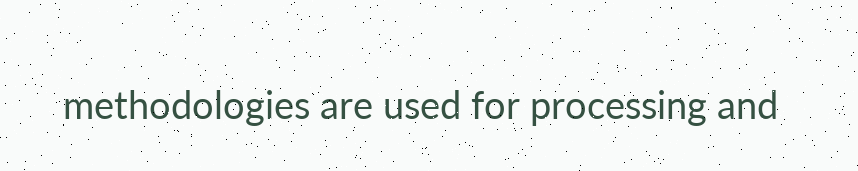methodologies are used for processing and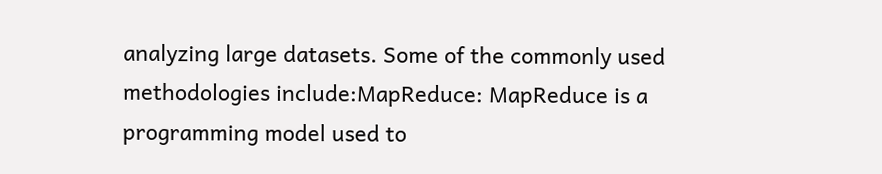analyzing large datasets. Some of the commonly used methodologies include:MapReduce: MapReduce is a programming model used to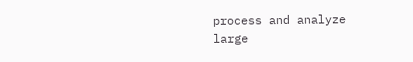process and analyze large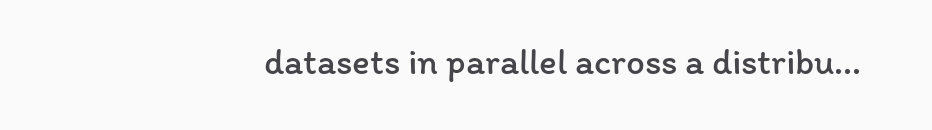datasets in parallel across a distribu...